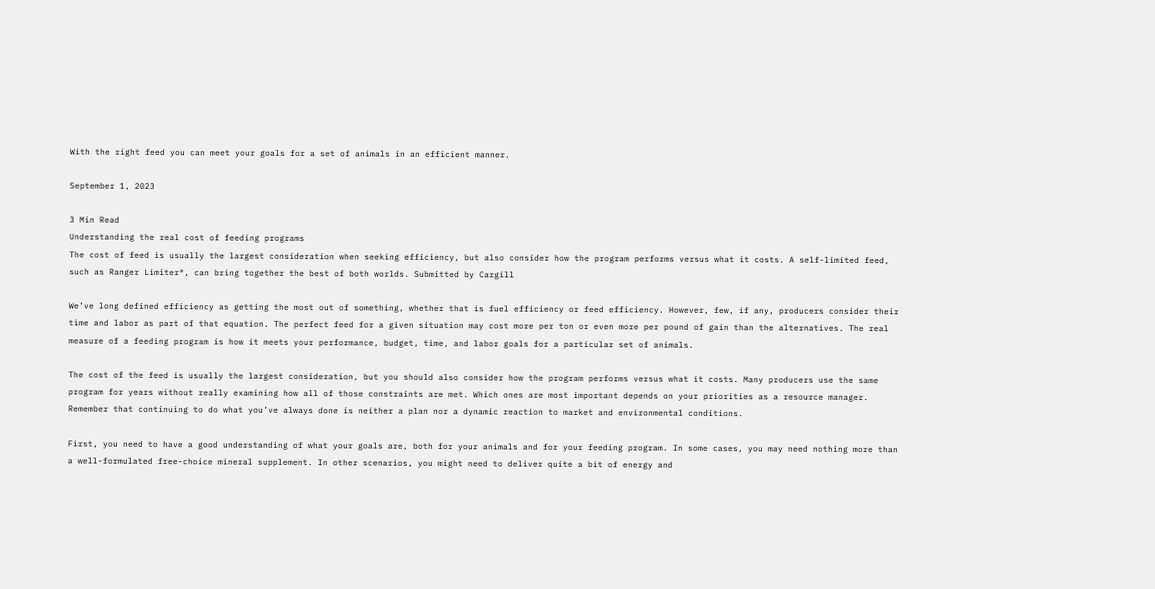With the right feed you can meet your goals for a set of animals in an efficient manner.

September 1, 2023

3 Min Read
Understanding the real cost of feeding programs
The cost of feed is usually the largest consideration when seeking efficiency, but also consider how the program performs versus what it costs. A self-limited feed, such as Ranger Limiter®, can bring together the best of both worlds. Submitted by Cargill

We’ve long defined efficiency as getting the most out of something, whether that is fuel efficiency or feed efficiency. However, few, if any, producers consider their time and labor as part of that equation. The perfect feed for a given situation may cost more per ton or even more per pound of gain than the alternatives. The real measure of a feeding program is how it meets your performance, budget, time, and labor goals for a particular set of animals.

The cost of the feed is usually the largest consideration, but you should also consider how the program performs versus what it costs. Many producers use the same program for years without really examining how all of those constraints are met. Which ones are most important depends on your priorities as a resource manager. Remember that continuing to do what you’ve always done is neither a plan nor a dynamic reaction to market and environmental conditions.

First, you need to have a good understanding of what your goals are, both for your animals and for your feeding program. In some cases, you may need nothing more than a well-formulated free-choice mineral supplement. In other scenarios, you might need to deliver quite a bit of energy and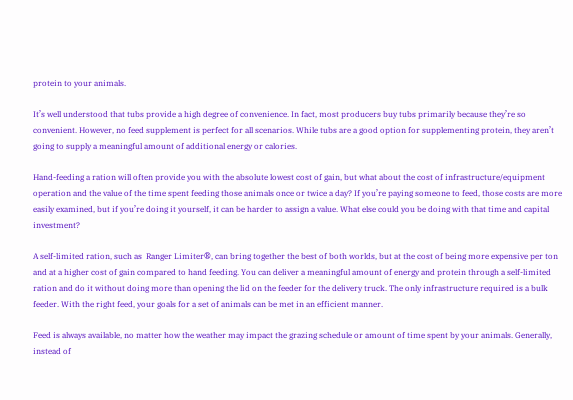protein to your animals.

It’s well understood that tubs provide a high degree of convenience. In fact, most producers buy tubs primarily because they’re so convenient. However, no feed supplement is perfect for all scenarios. While tubs are a good option for supplementing protein, they aren’t going to supply a meaningful amount of additional energy or calories.

Hand-feeding a ration will often provide you with the absolute lowest cost of gain, but what about the cost of infrastructure/equipment operation and the value of the time spent feeding those animals once or twice a day? If you’re paying someone to feed, those costs are more easily examined, but if you’re doing it yourself, it can be harder to assign a value. What else could you be doing with that time and capital investment?

A self-limited ration, such as  Ranger Limiter®, can bring together the best of both worlds, but at the cost of being more expensive per ton and at a higher cost of gain compared to hand feeding. You can deliver a meaningful amount of energy and protein through a self-limited ration and do it without doing more than opening the lid on the feeder for the delivery truck. The only infrastructure required is a bulk feeder. With the right feed, your goals for a set of animals can be met in an efficient manner.

Feed is always available, no matter how the weather may impact the grazing schedule or amount of time spent by your animals. Generally, instead of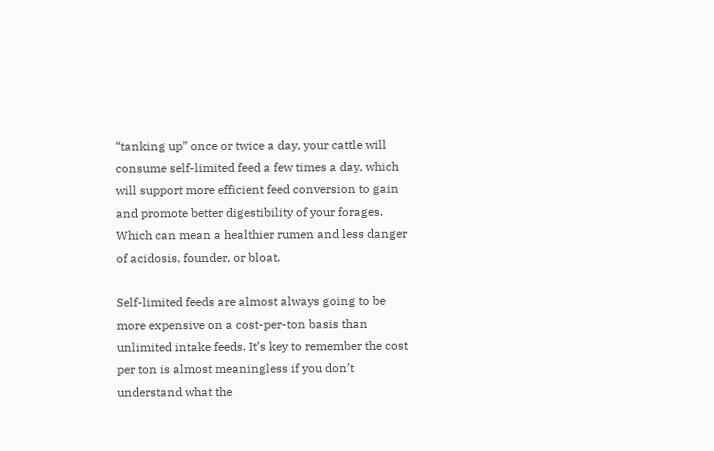“tanking up” once or twice a day, your cattle will consume self-limited feed a few times a day, which will support more efficient feed conversion to gain and promote better digestibility of your forages. Which can mean a healthier rumen and less danger of acidosis, founder, or bloat.

Self-limited feeds are almost always going to be more expensive on a cost-per-ton basis than unlimited intake feeds. It’s key to remember the cost per ton is almost meaningless if you don’t understand what the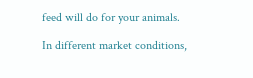feed will do for your animals.

In different market conditions,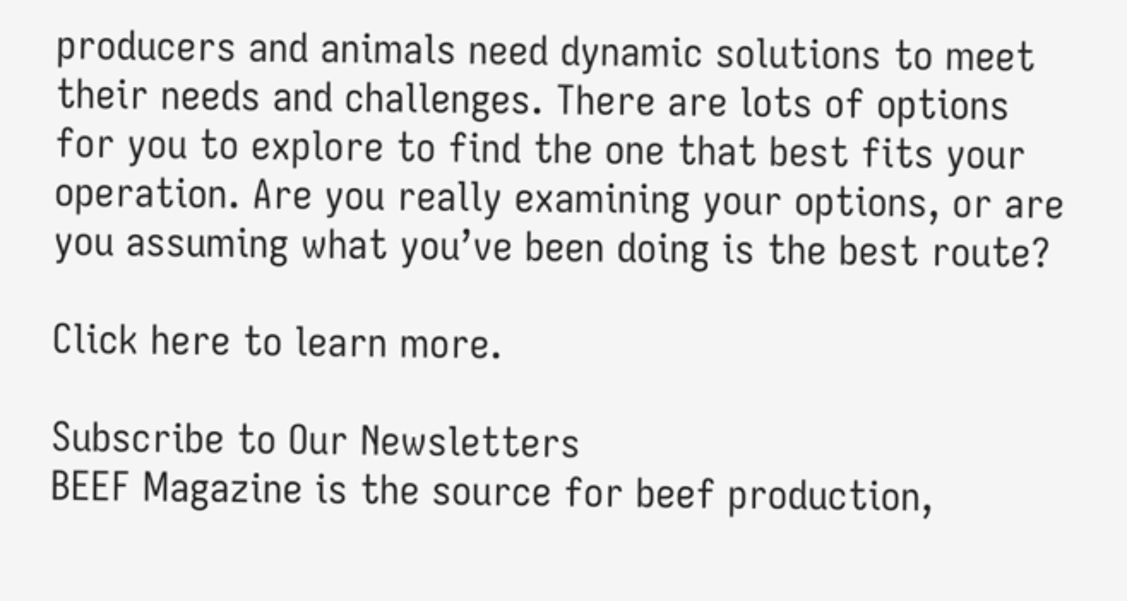producers and animals need dynamic solutions to meet their needs and challenges. There are lots of options for you to explore to find the one that best fits your operation. Are you really examining your options, or are you assuming what you’ve been doing is the best route?

Click here to learn more.

Subscribe to Our Newsletters
BEEF Magazine is the source for beef production,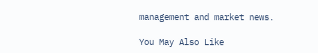management and market news.

You May Also Like